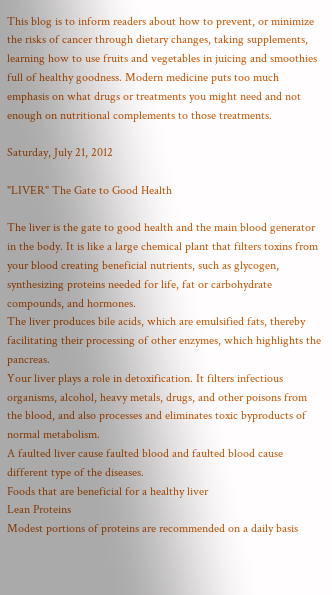This blog is to inform readers about how to prevent, or minimize the risks of cancer through dietary changes, taking supplements, learning how to use fruits and vegetables in juicing and smoothies full of healthy goodness. Modern medicine puts too much emphasis on what drugs or treatments you might need and not enough on nutritional complements to those treatments.

Saturday, July 21, 2012

"LIVER" The Gate to Good Health

The liver is the gate to good health and the main blood generator in the body. It is like a large chemical plant that filters toxins from your blood creating beneficial nutrients, such as glycogen, synthesizing proteins needed for life, fat or carbohydrate compounds, and hormones.
The liver produces bile acids, which are emulsified fats, thereby facilitating their processing of other enzymes, which highlights the pancreas.
Your liver plays a role in detoxification. It filters infectious organisms, alcohol, heavy metals, drugs, and other poisons from the blood, and also processes and eliminates toxic byproducts of normal metabolism.
A faulted liver cause faulted blood and faulted blood cause different type of the diseases.
Foods that are beneficial for a healthy liver
Lean Proteins
Modest portions of proteins are recommended on a daily basis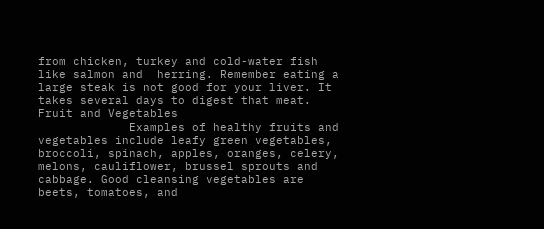from chicken, turkey and cold-water fish like salmon and  herring. Remember eating a large steak is not good for your liver. It takes several days to digest that meat.
Fruit and Vegetables
             Examples of healthy fruits and vegetables include leafy green vegetables, broccoli, spinach, apples, oranges, celery, melons, cauliflower, brussel sprouts and cabbage. Good cleansing vegetables are beets, tomatoes, and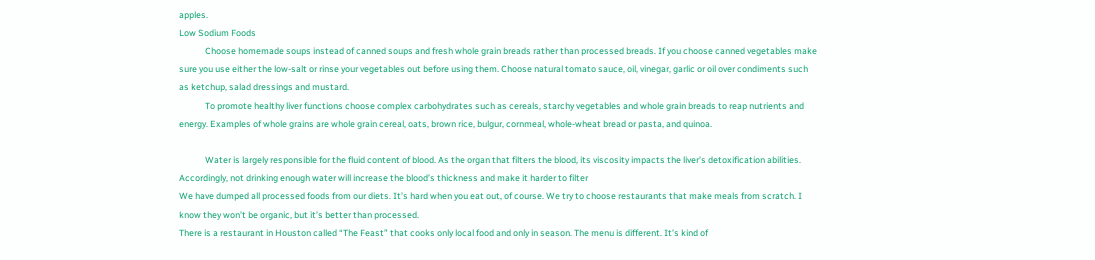apples.
Low Sodium Foods
             Choose homemade soups instead of canned soups and fresh whole grain breads rather than processed breads. If you choose canned vegetables make sure you use either the low-salt or rinse your vegetables out before using them. Choose natural tomato sauce, oil, vinegar, garlic or oil over condiments such as ketchup, salad dressings and mustard.
             To promote healthy liver functions choose complex carbohydrates such as cereals, starchy vegetables and whole grain breads to reap nutrients and energy. Examples of whole grains are whole grain cereal, oats, brown rice, bulgur, cornmeal, whole-wheat bread or pasta, and quinoa.

             Water is largely responsible for the fluid content of blood. As the organ that filters the blood, its viscosity impacts the liver’s detoxification abilities. Accordingly, not drinking enough water will increase the blood’s thickness and make it harder to filter
We have dumped all processed foods from our diets. It’s hard when you eat out, of course. We try to choose restaurants that make meals from scratch. I know they won’t be organic, but it’s better than processed.
There is a restaurant in Houston called “The Feast” that cooks only local food and only in season. The menu is different. It’s kind of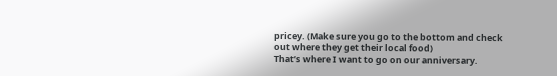pricey. (Make sure you go to the bottom and check out where they get their local food)
That’s where I want to go on our anniversary.